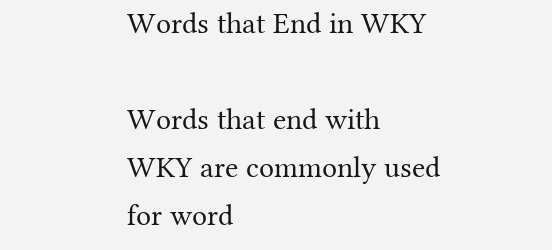Words that End in WKY

Words that end with WKY are commonly used for word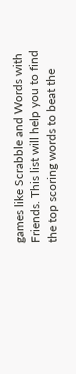games like Scrabble and Words with Friends. This list will help you to find the top scoring words to beat the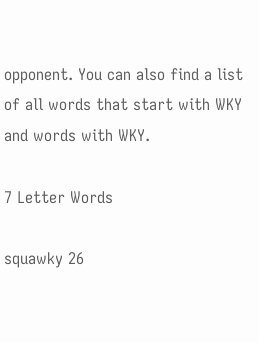opponent. You can also find a list of all words that start with WKY and words with WKY.

7 Letter Words

squawky 26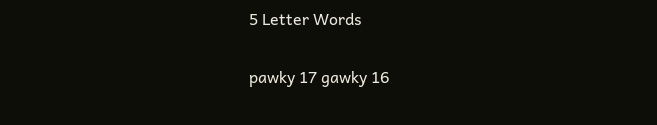5 Letter Words

pawky 17 gawky 16